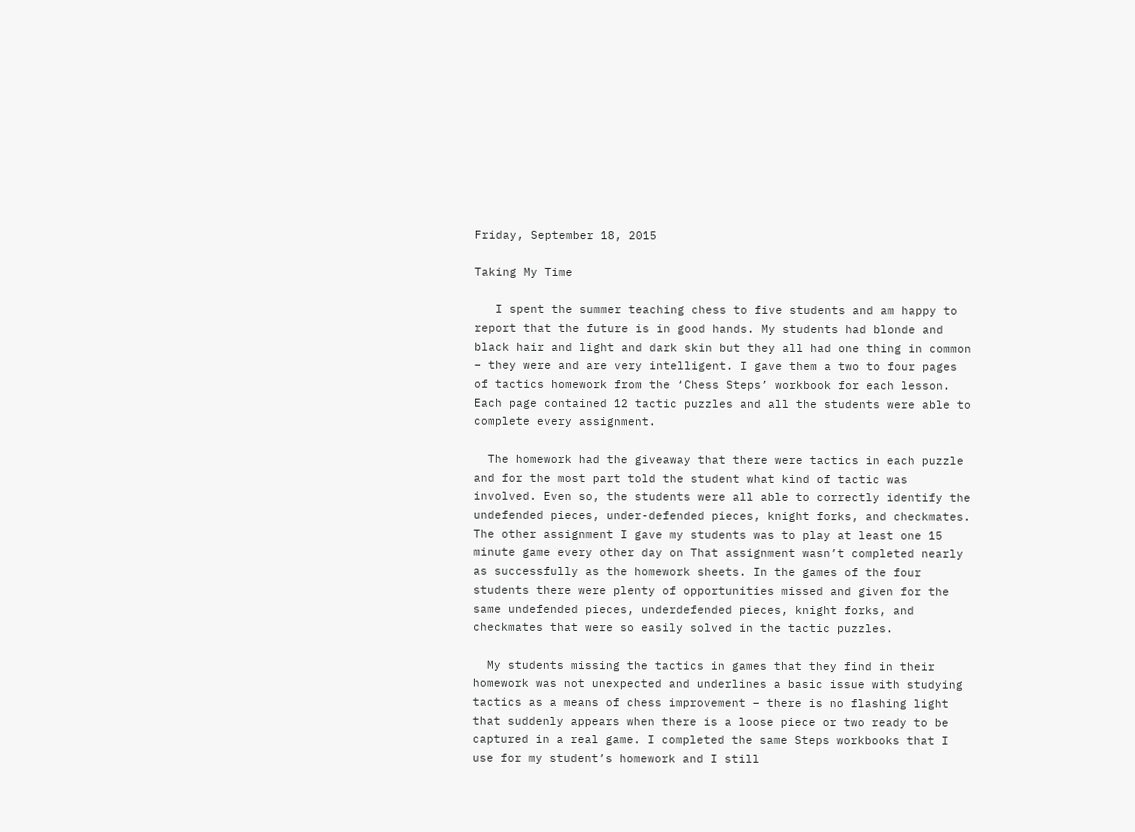Friday, September 18, 2015

Taking My Time

   I spent the summer teaching chess to five students and am happy to report that the future is in good hands. My students had blonde and black hair and light and dark skin but they all had one thing in common – they were and are very intelligent. I gave them a two to four pages of tactics homework from the ‘Chess Steps’ workbook for each lesson. Each page contained 12 tactic puzzles and all the students were able to complete every assignment.

  The homework had the giveaway that there were tactics in each puzzle and for the most part told the student what kind of tactic was involved. Even so, the students were all able to correctly identify the undefended pieces, under-defended pieces, knight forks, and checkmates. The other assignment I gave my students was to play at least one 15 minute game every other day on That assignment wasn’t completed nearly as successfully as the homework sheets. In the games of the four students there were plenty of opportunities missed and given for the same undefended pieces, underdefended pieces, knight forks, and checkmates that were so easily solved in the tactic puzzles.

  My students missing the tactics in games that they find in their homework was not unexpected and underlines a basic issue with studying tactics as a means of chess improvement – there is no flashing light that suddenly appears when there is a loose piece or two ready to be captured in a real game. I completed the same Steps workbooks that I use for my student’s homework and I still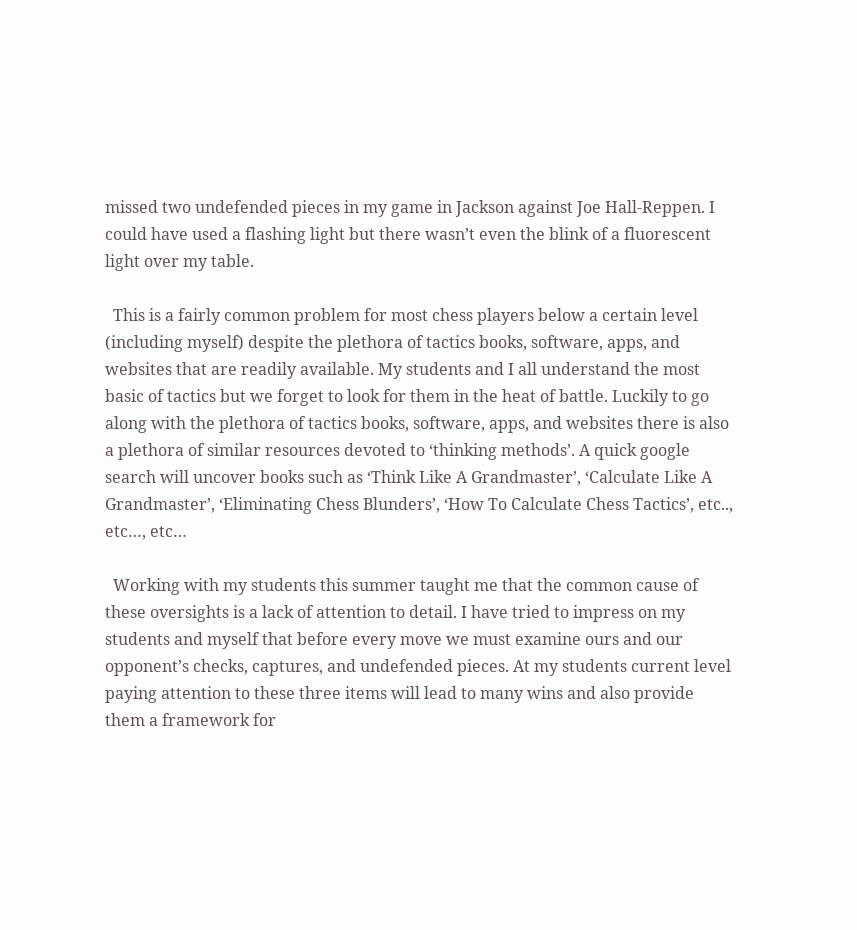missed two undefended pieces in my game in Jackson against Joe Hall-Reppen. I could have used a flashing light but there wasn’t even the blink of a fluorescent light over my table.

  This is a fairly common problem for most chess players below a certain level (including myself) despite the plethora of tactics books, software, apps, and websites that are readily available. My students and I all understand the most basic of tactics but we forget to look for them in the heat of battle. Luckily to go along with the plethora of tactics books, software, apps, and websites there is also a plethora of similar resources devoted to ‘thinking methods’. A quick google search will uncover books such as ‘Think Like A Grandmaster’, ‘Calculate Like A Grandmaster’, ‘Eliminating Chess Blunders’, ‘How To Calculate Chess Tactics’, etc.., etc…, etc…

  Working with my students this summer taught me that the common cause of these oversights is a lack of attention to detail. I have tried to impress on my students and myself that before every move we must examine ours and our opponent’s checks, captures, and undefended pieces. At my students current level paying attention to these three items will lead to many wins and also provide them a framework for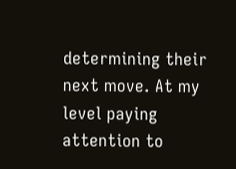determining their next move. At my level paying attention to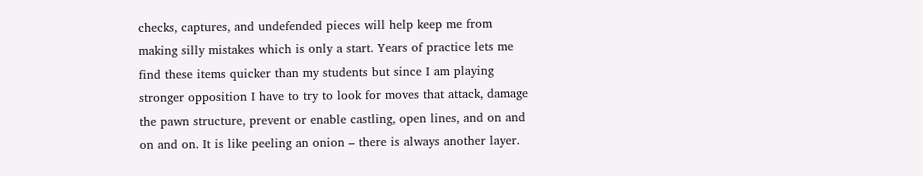checks, captures, and undefended pieces will help keep me from making silly mistakes which is only a start. Years of practice lets me find these items quicker than my students but since I am playing stronger opposition I have to try to look for moves that attack, damage the pawn structure, prevent or enable castling, open lines, and on and on and on. It is like peeling an onion – there is always another layer.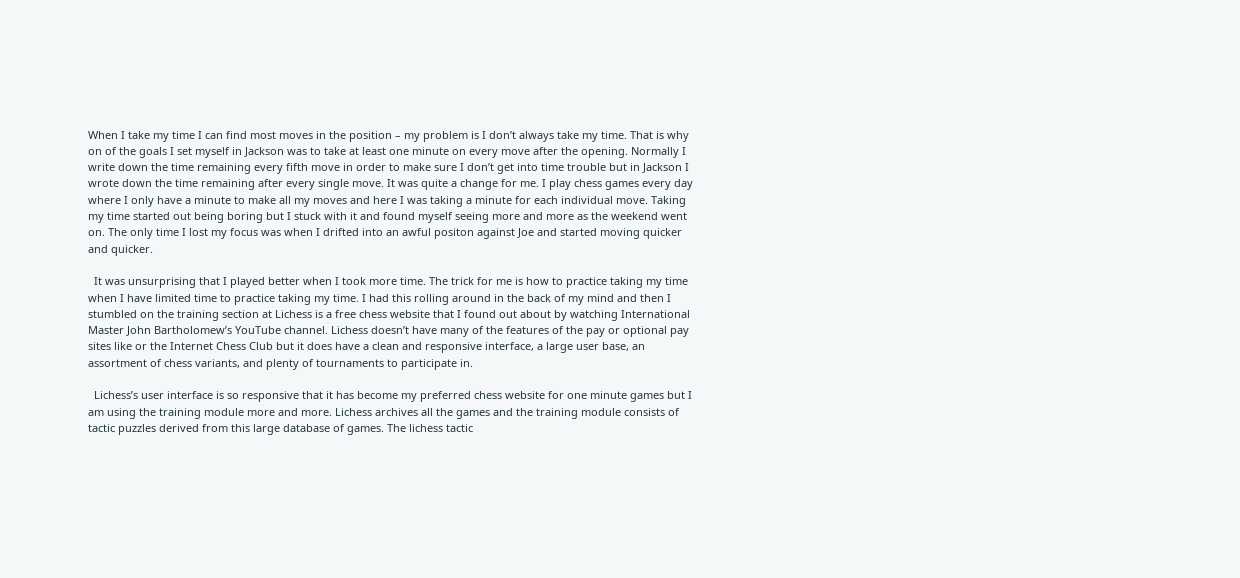When I take my time I can find most moves in the position – my problem is I don’t always take my time. That is why on of the goals I set myself in Jackson was to take at least one minute on every move after the opening. Normally I write down the time remaining every fifth move in order to make sure I don’t get into time trouble but in Jackson I wrote down the time remaining after every single move. It was quite a change for me. I play chess games every day where I only have a minute to make all my moves and here I was taking a minute for each individual move. Taking my time started out being boring but I stuck with it and found myself seeing more and more as the weekend went on. The only time I lost my focus was when I drifted into an awful positon against Joe and started moving quicker and quicker.

  It was unsurprising that I played better when I took more time. The trick for me is how to practice taking my time when I have limited time to practice taking my time. I had this rolling around in the back of my mind and then I stumbled on the training section at Lichess is a free chess website that I found out about by watching International Master John Bartholomew’s YouTube channel. Lichess doesn’t have many of the features of the pay or optional pay sites like or the Internet Chess Club but it does have a clean and responsive interface, a large user base, an assortment of chess variants, and plenty of tournaments to participate in.

  Lichess’s user interface is so responsive that it has become my preferred chess website for one minute games but I am using the training module more and more. Lichess archives all the games and the training module consists of tactic puzzles derived from this large database of games. The lichess tactic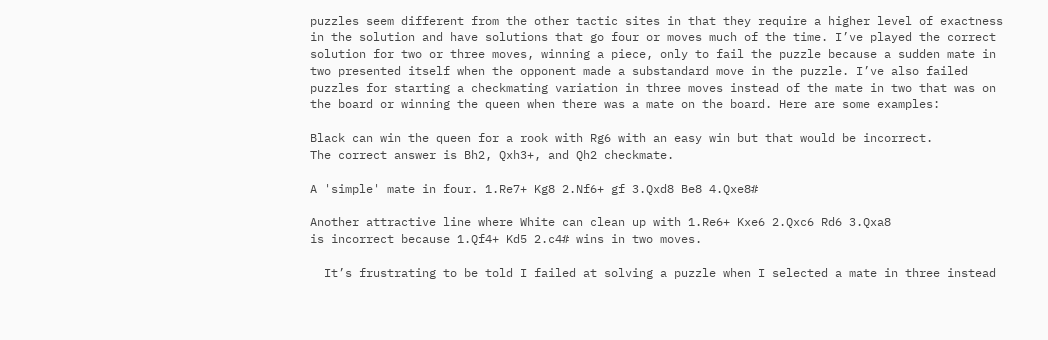puzzles seem different from the other tactic sites in that they require a higher level of exactness in the solution and have solutions that go four or moves much of the time. I’ve played the correct solution for two or three moves, winning a piece, only to fail the puzzle because a sudden mate in two presented itself when the opponent made a substandard move in the puzzle. I’ve also failed puzzles for starting a checkmating variation in three moves instead of the mate in two that was on the board or winning the queen when there was a mate on the board. Here are some examples:

Black can win the queen for a rook with Rg6 with an easy win but that would be incorrect.
The correct answer is Bh2, Qxh3+, and Qh2 checkmate.

A 'simple' mate in four. 1.Re7+ Kg8 2.Nf6+ gf 3.Qxd8 Be8 4.Qxe8#

Another attractive line where White can clean up with 1.Re6+ Kxe6 2.Qxc6 Rd6 3.Qxa8
is incorrect because 1.Qf4+ Kd5 2.c4# wins in two moves.

  It’s frustrating to be told I failed at solving a puzzle when I selected a mate in three instead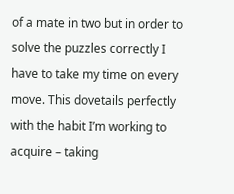of a mate in two but in order to solve the puzzles correctly I have to take my time on every move. This dovetails perfectly with the habit I’m working to acquire – taking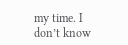my time. I don’t know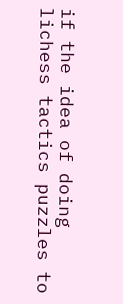if the idea of doing lichess tactics puzzles to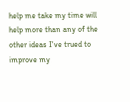help me take my time will help more than any of the other ideas I've trued to improve my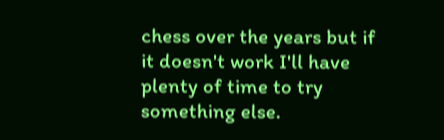chess over the years but if it doesn't work I'll have plenty of time to try something else.